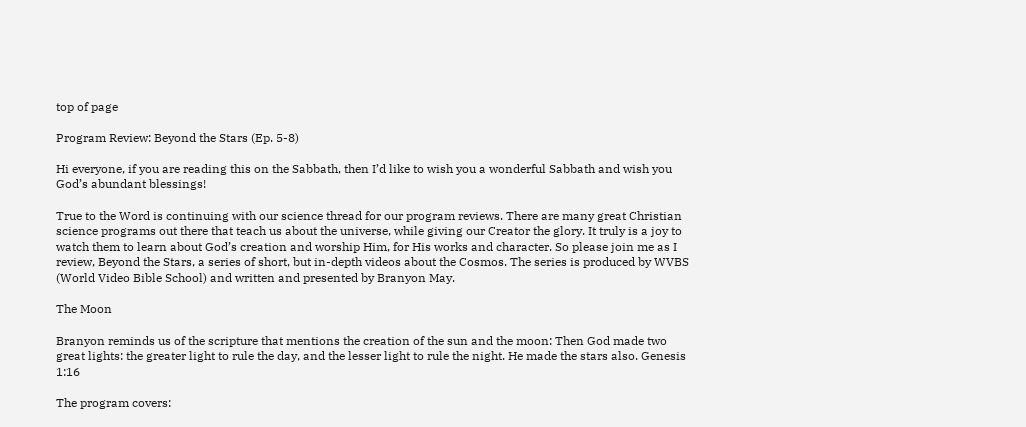top of page

Program Review: Beyond the Stars (Ep. 5-8)

Hi everyone, if you are reading this on the Sabbath, then I’d like to wish you a wonderful Sabbath and wish you God’s abundant blessings!

True to the Word is continuing with our science thread for our program reviews. There are many great Christian science programs out there that teach us about the universe, while giving our Creator the glory. It truly is a joy to watch them to learn about God’s creation and worship Him, for His works and character. So please join me as I review, Beyond the Stars, a series of short, but in-depth videos about the Cosmos. The series is produced by WVBS (World Video Bible School) and written and presented by Branyon May.

The Moon

Branyon reminds us of the scripture that mentions the creation of the sun and the moon: Then God made two great lights: the greater light to rule the day, and the lesser light to rule the night. He made the stars also. Genesis 1:16

The program covers: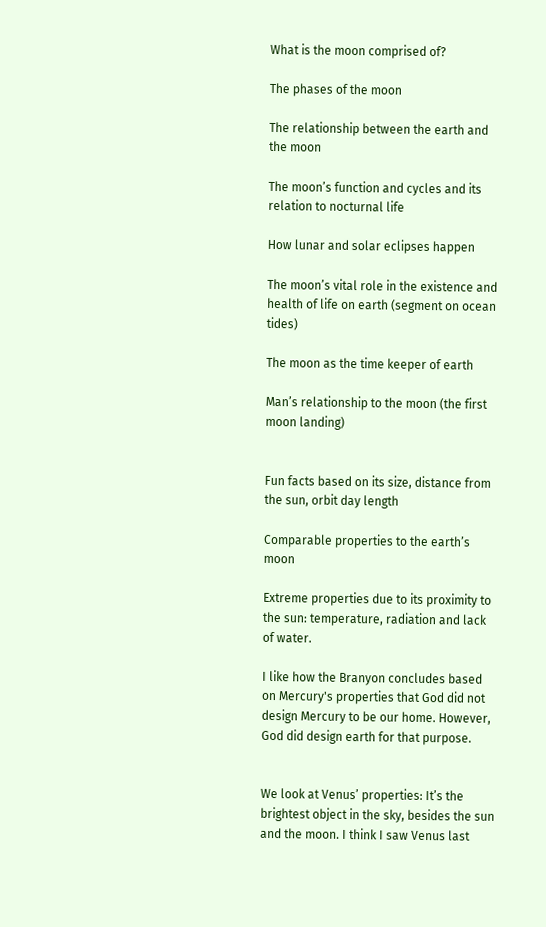What is the moon comprised of?

The phases of the moon

The relationship between the earth and the moon

The moon’s function and cycles and its relation to nocturnal life

How lunar and solar eclipses happen

The moon’s vital role in the existence and health of life on earth (segment on ocean tides)

The moon as the time keeper of earth

Man’s relationship to the moon (the first moon landing)


Fun facts based on its size, distance from the sun, orbit day length

Comparable properties to the earth’s moon

Extreme properties due to its proximity to the sun: temperature, radiation and lack of water.

I like how the Branyon concludes based on Mercury's properties that God did not design Mercury to be our home. However, God did design earth for that purpose.


We look at Venus’ properties: It’s the brightest object in the sky, besides the sun and the moon. I think I saw Venus last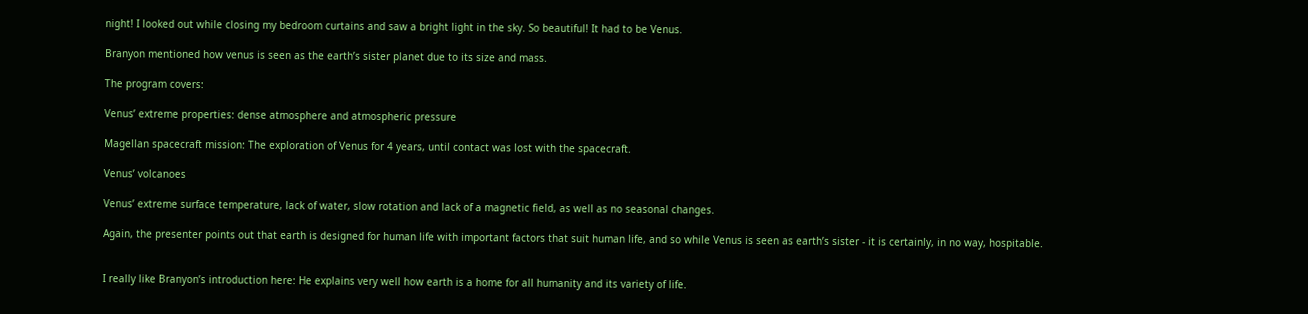night! I looked out while closing my bedroom curtains and saw a bright light in the sky. So beautiful! It had to be Venus.

Branyon mentioned how venus is seen as the earth’s sister planet due to its size and mass.

The program covers:

Venus’ extreme properties: dense atmosphere and atmospheric pressure

Magellan spacecraft mission: The exploration of Venus for 4 years, until contact was lost with the spacecraft.

Venus’ volcanoes

Venus’ extreme surface temperature, lack of water, slow rotation and lack of a magnetic field, as well as no seasonal changes.

Again, the presenter points out that earth is designed for human life with important factors that suit human life, and so while Venus is seen as earth’s sister - it is certainly, in no way, hospitable.


I really like Branyon’s introduction here: He explains very well how earth is a home for all humanity and its variety of life.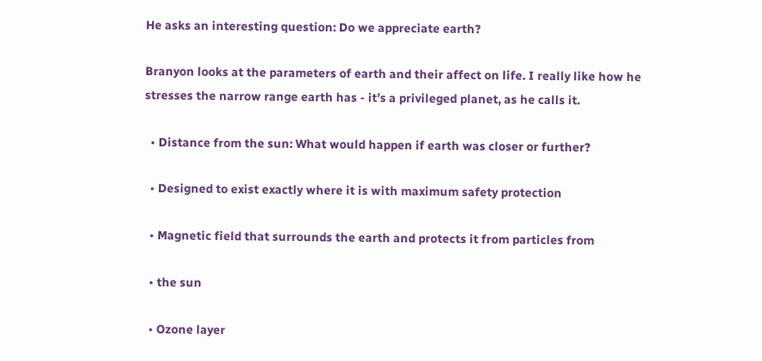He asks an interesting question: Do we appreciate earth?

Branyon looks at the parameters of earth and their affect on life. I really like how he stresses the narrow range earth has - it’s a privileged planet, as he calls it.

  • Distance from the sun: What would happen if earth was closer or further?

  • Designed to exist exactly where it is with maximum safety protection

  • Magnetic field that surrounds the earth and protects it from particles from

  • the sun

  • Ozone layer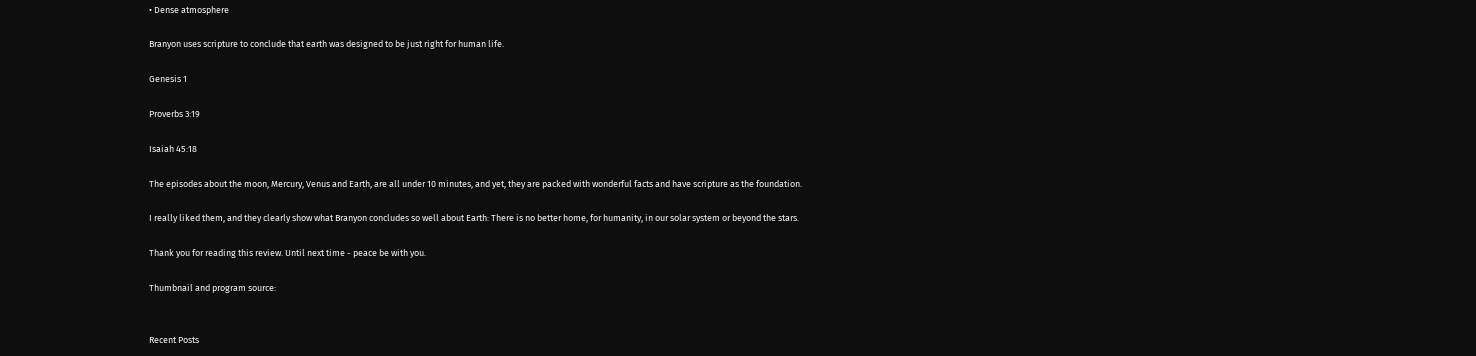• Dense atmosphere

Branyon uses scripture to conclude that earth was designed to be just right for human life.

Genesis 1

Proverbs 3:19

Isaiah 45:18

The episodes about the moon, Mercury, Venus and Earth, are all under 10 minutes, and yet, they are packed with wonderful facts and have scripture as the foundation.

I really liked them, and they clearly show what Branyon concludes so well about Earth: There is no better home, for humanity, in our solar system or beyond the stars.

Thank you for reading this review. Until next time - peace be with you.

Thumbnail and program source:


Recent Posts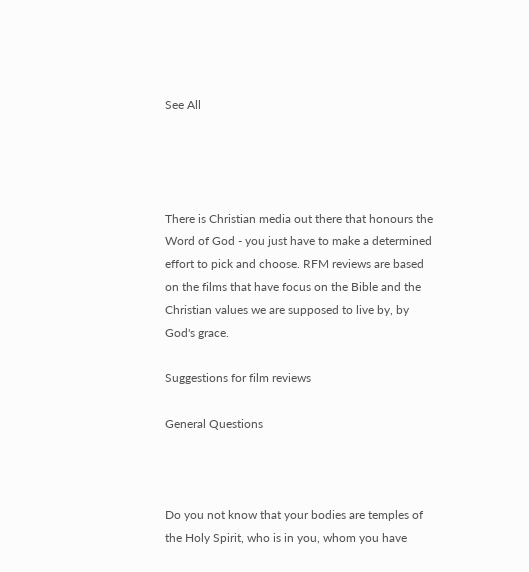See All




There is Christian media out there that honours the Word of God - you just have to make a determined effort to pick and choose. RFM reviews are based on the films that have focus on the Bible and the Christian values we are supposed to live by, by God's grace.

Suggestions for film reviews

General Questions



Do you not know that your bodies are temples of the Holy Spirit, who is in you, whom you have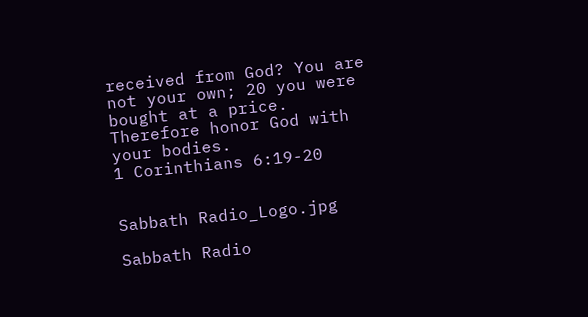received from God? You are not your own; 20 you were bought at a price. Therefore honor God with your bodies.
1 Corinthians 6:19-20


Sabbath Radio_Logo.jpg

Sabbath Radio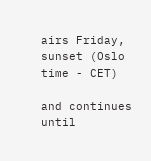airs Friday, sunset (Oslo time - CET)

and continues until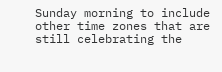Sunday morning to include other time zones that are still celebrating the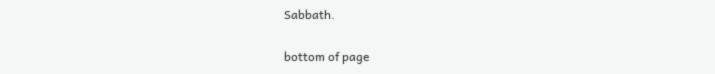Sabbath.

bottom of page